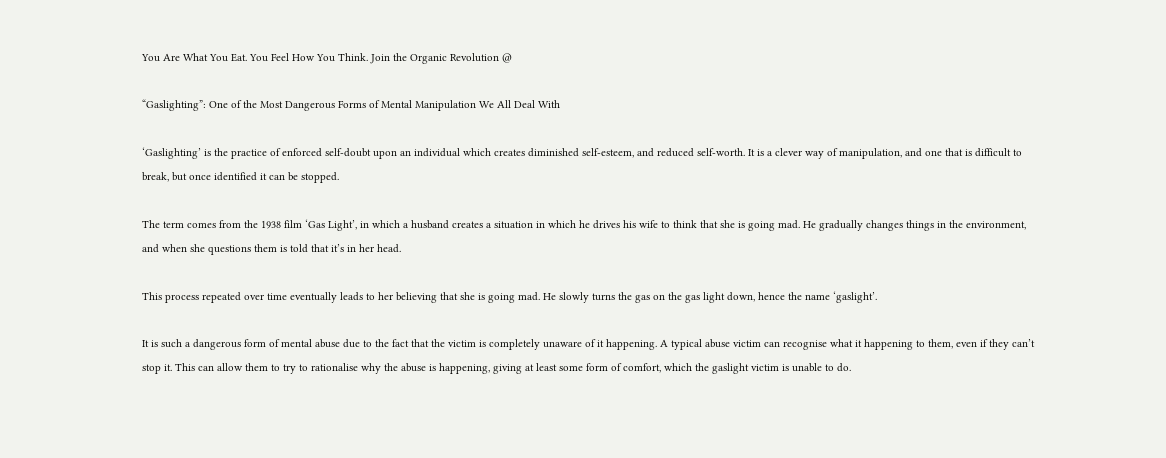You Are What You Eat. You Feel How You Think. Join the Organic Revolution @

“Gaslighting”: One of the Most Dangerous Forms of Mental Manipulation We All Deal With

‘Gaslighting’ is the practice of enforced self-doubt upon an individual which creates diminished self-esteem, and reduced self-worth. It is a clever way of manipulation, and one that is difficult to break, but once identified it can be stopped.

The term comes from the 1938 film ‘Gas Light’, in which a husband creates a situation in which he drives his wife to think that she is going mad. He gradually changes things in the environment, and when she questions them is told that it’s in her head.

This process repeated over time eventually leads to her believing that she is going mad. He slowly turns the gas on the gas light down, hence the name ‘gaslight’.

It is such a dangerous form of mental abuse due to the fact that the victim is completely unaware of it happening. A typical abuse victim can recognise what it happening to them, even if they can’t stop it. This can allow them to try to rationalise why the abuse is happening, giving at least some form of comfort, which the gaslight victim is unable to do.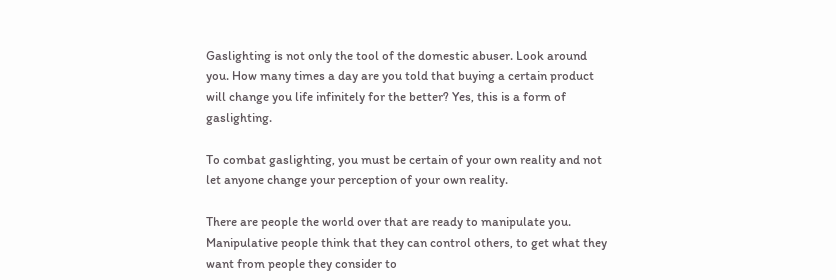Gaslighting is not only the tool of the domestic abuser. Look around you. How many times a day are you told that buying a certain product will change you life infinitely for the better? Yes, this is a form of gaslighting.

To combat gaslighting, you must be certain of your own reality and not let anyone change your perception of your own reality.

There are people the world over that are ready to manipulate you. Manipulative people think that they can control others, to get what they want from people they consider to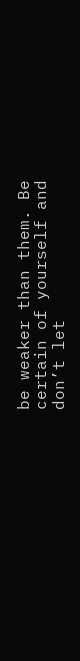be weaker than them. Be certain of yourself and don’t let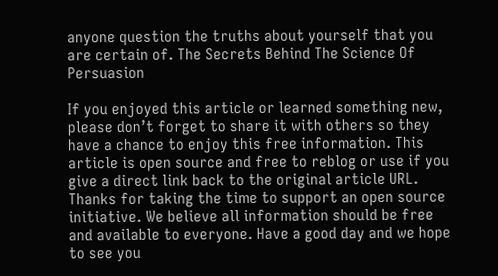anyone question the truths about yourself that you are certain of. The Secrets Behind The Science Of Persuasion

If you enjoyed this article or learned something new, please don’t forget to share it with others so they have a chance to enjoy this free information. This article is open source and free to reblog or use if you give a direct link back to the original article URL. Thanks for taking the time to support an open source initiative. We believe all information should be free and available to everyone. Have a good day and we hope to see you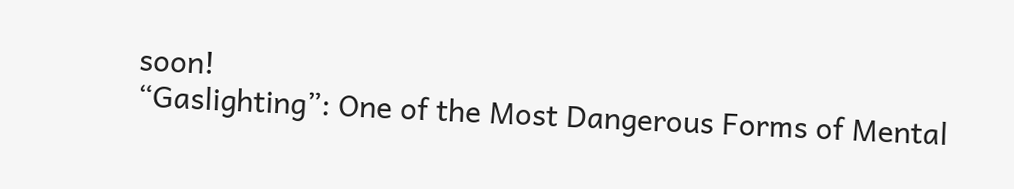soon!
“Gaslighting”: One of the Most Dangerous Forms of Mental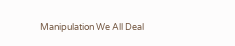Manipulation We All Deal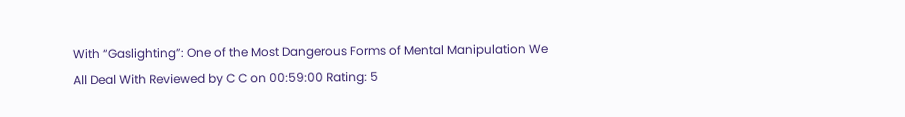With “Gaslighting”: One of the Most Dangerous Forms of Mental Manipulation We All Deal With Reviewed by C C on 00:59:00 Rating: 5